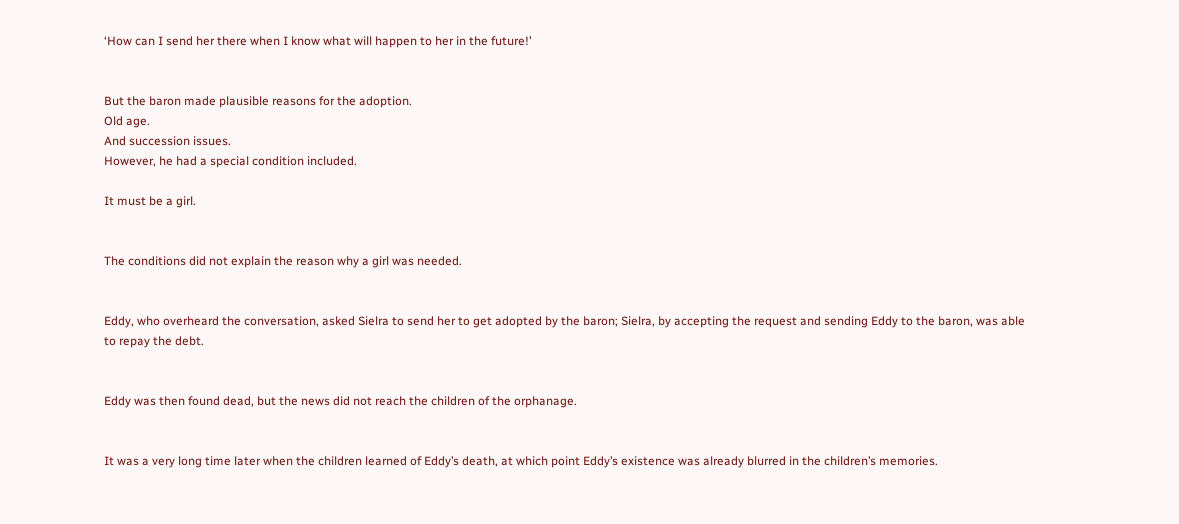‘How can I send her there when I know what will happen to her in the future!’


But the baron made plausible reasons for the adoption.
Old age.
And succession issues.
However, he had a special condition included.

It must be a girl.


The conditions did not explain the reason why a girl was needed.


Eddy, who overheard the conversation, asked Sielra to send her to get adopted by the baron; Sielra, by accepting the request and sending Eddy to the baron, was able to repay the debt.


Eddy was then found dead, but the news did not reach the children of the orphanage.


It was a very long time later when the children learned of Eddy’s death, at which point Eddy’s existence was already blurred in the children’s memories.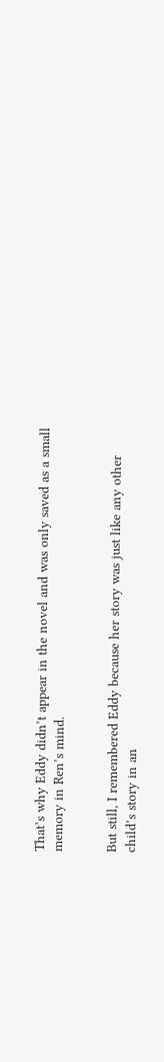That’s why Eddy didn’t appear in the novel and was only saved as a small memory in Ren’s mind.


But still, I remembered Eddy because her story was just like any other child’s story in an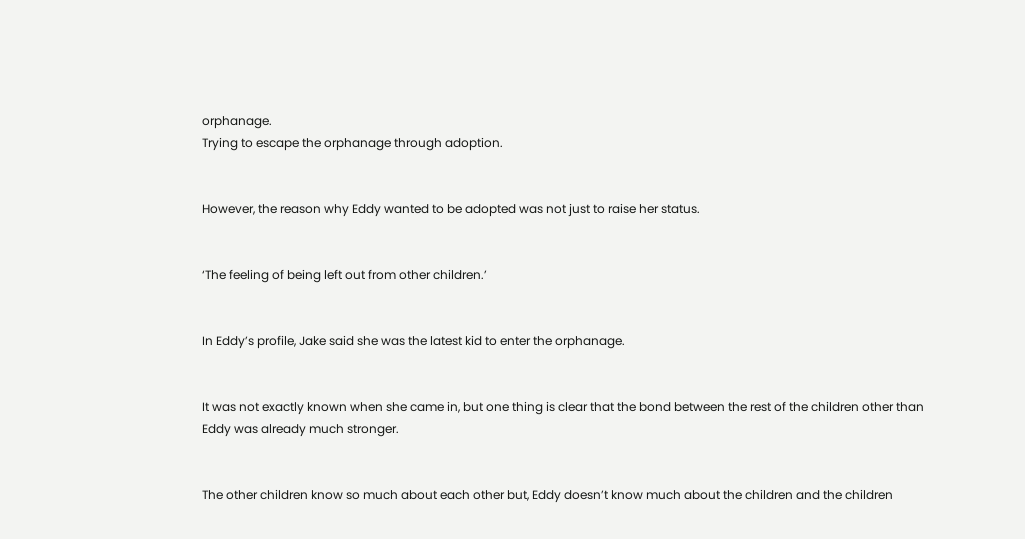orphanage.
Trying to escape the orphanage through adoption.


However, the reason why Eddy wanted to be adopted was not just to raise her status.


‘The feeling of being left out from other children.’


In Eddy’s profile, Jake said she was the latest kid to enter the orphanage.


It was not exactly known when she came in, but one thing is clear that the bond between the rest of the children other than Eddy was already much stronger.


The other children know so much about each other but, Eddy doesn’t know much about the children and the children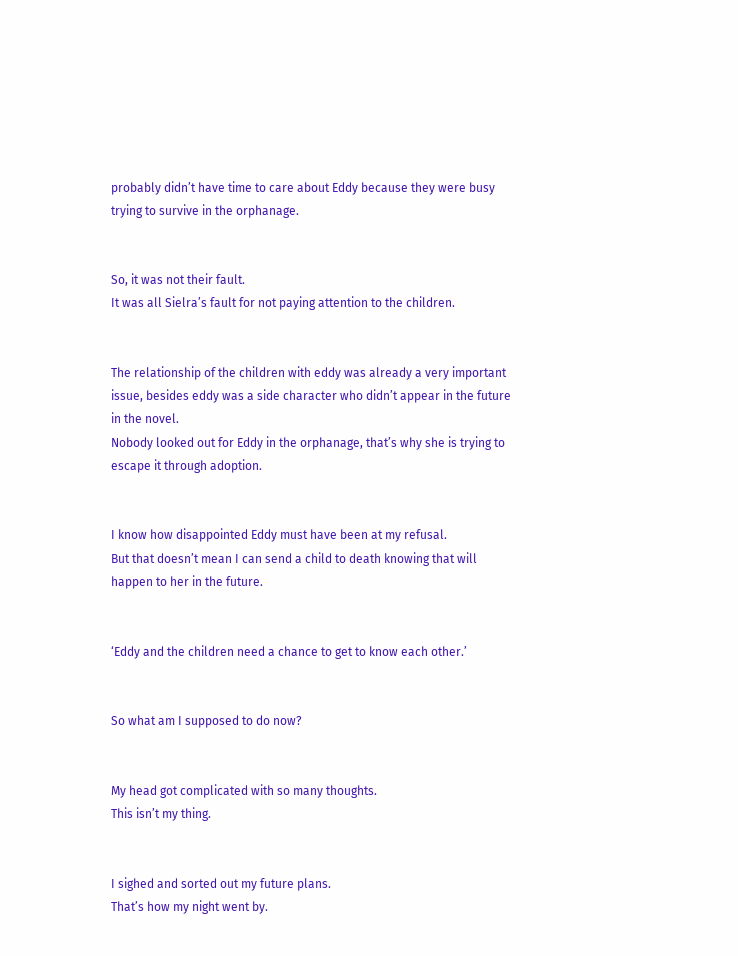probably didn’t have time to care about Eddy because they were busy trying to survive in the orphanage.


So, it was not their fault.
It was all Sielra’s fault for not paying attention to the children.


The relationship of the children with eddy was already a very important issue, besides eddy was a side character who didn’t appear in the future in the novel.
Nobody looked out for Eddy in the orphanage, that’s why she is trying to escape it through adoption.


I know how disappointed Eddy must have been at my refusal.
But that doesn’t mean I can send a child to death knowing that will happen to her in the future.


‘Eddy and the children need a chance to get to know each other.’


So what am I supposed to do now?


My head got complicated with so many thoughts.
This isn’t my thing.


I sighed and sorted out my future plans.
That’s how my night went by.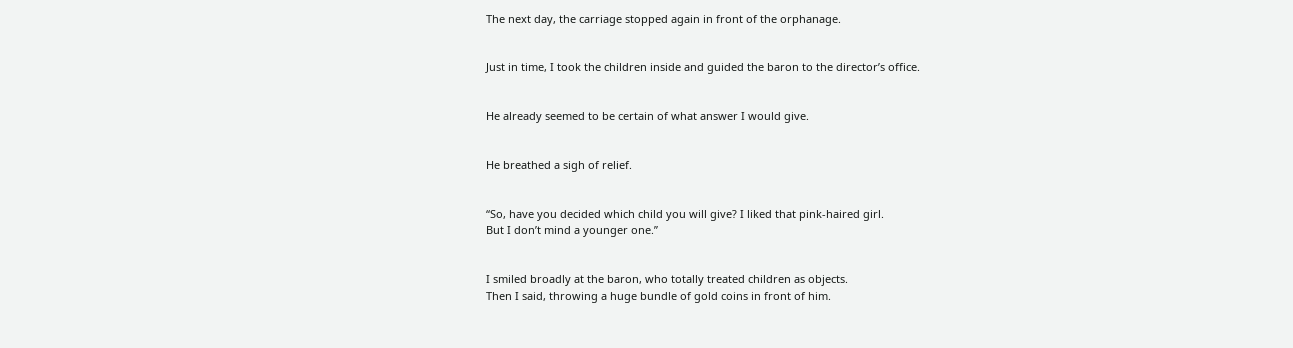The next day, the carriage stopped again in front of the orphanage.


Just in time, I took the children inside and guided the baron to the director’s office.


He already seemed to be certain of what answer I would give.


He breathed a sigh of relief.


“So, have you decided which child you will give? I liked that pink-haired girl.
But I don’t mind a younger one.”


I smiled broadly at the baron, who totally treated children as objects.
Then I said, throwing a huge bundle of gold coins in front of him.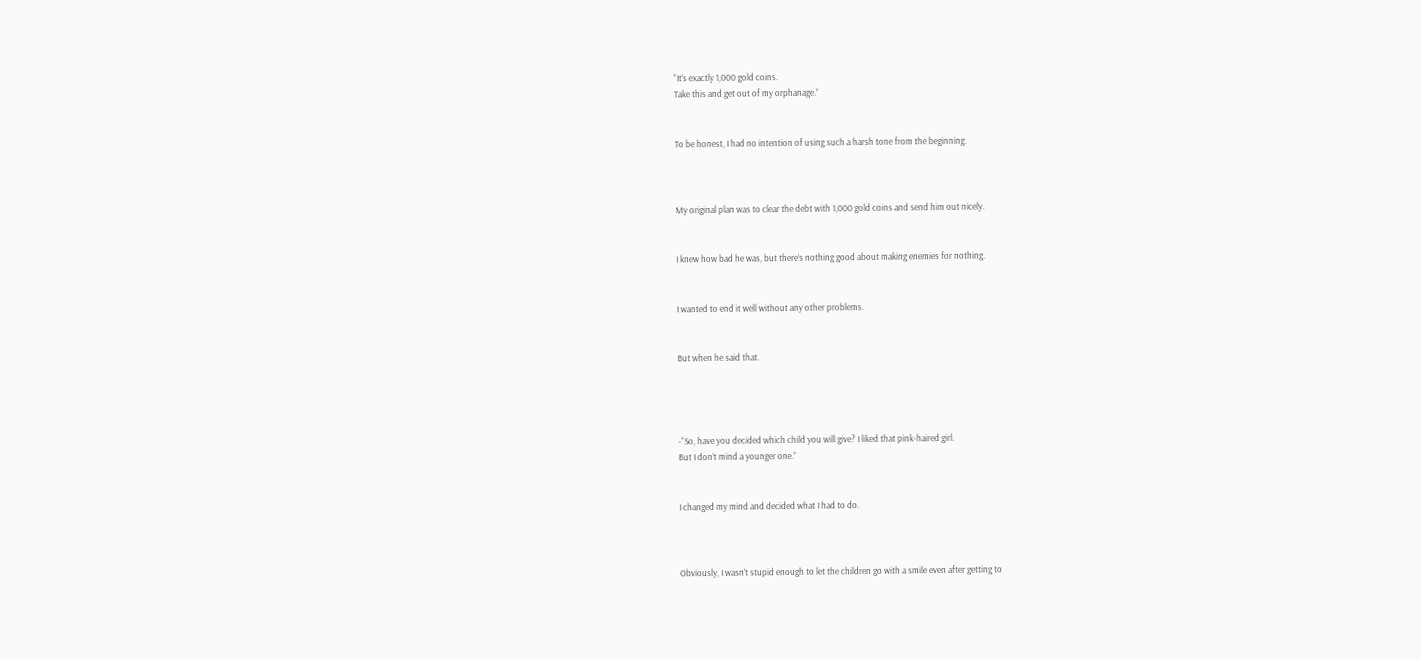“It’s exactly 1,000 gold coins.
Take this and get out of my orphanage.”


To be honest, I had no intention of using such a harsh tone from the beginning.



My original plan was to clear the debt with 1,000 gold coins and send him out nicely.


I knew how bad he was, but there’s nothing good about making enemies for nothing.


I wanted to end it well without any other problems.


But when he said that.




-“So, have you decided which child you will give? I liked that pink-haired girl.
But I don’t mind a younger one.”


I changed my mind and decided what I had to do.



Obviously, I wasn’t stupid enough to let the children go with a smile even after getting to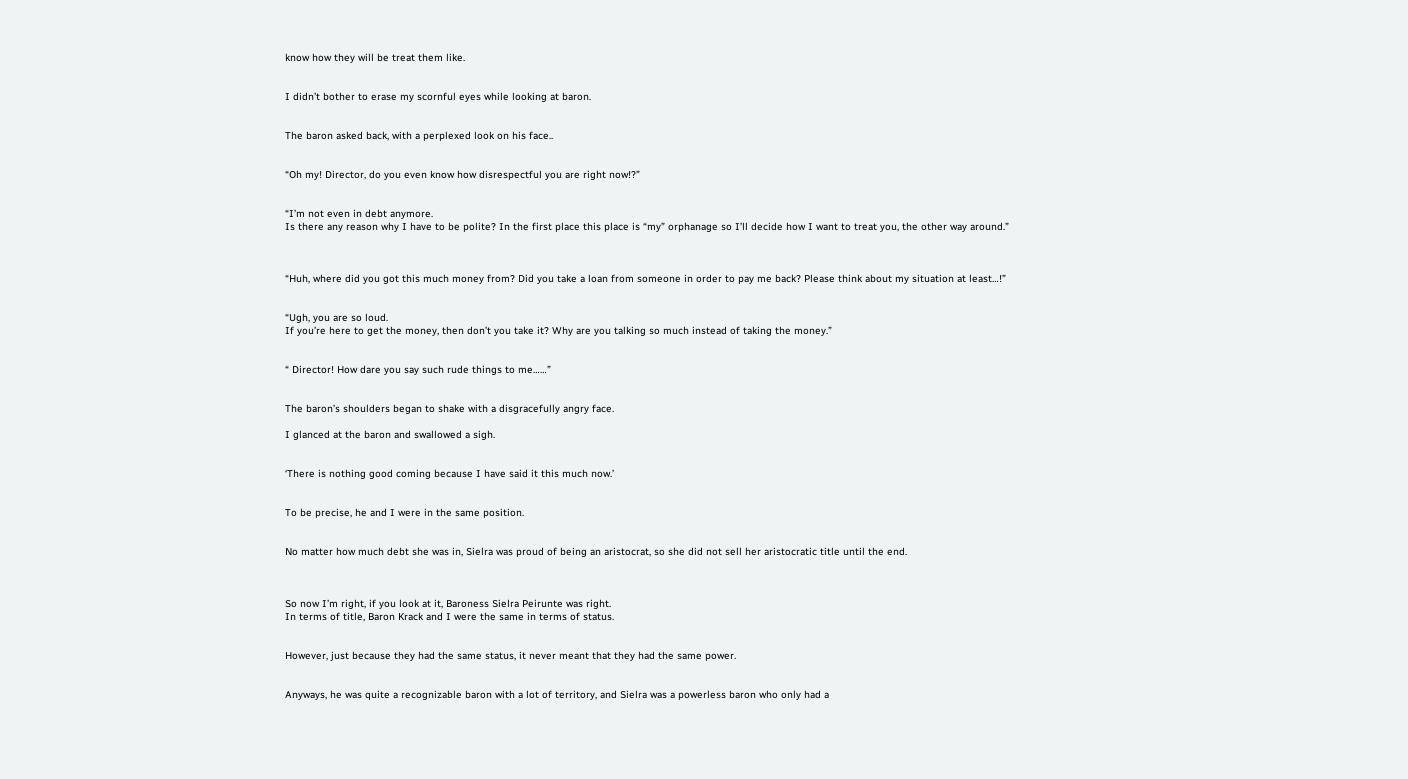know how they will be treat them like.


I didn’t bother to erase my scornful eyes while looking at baron.


The baron asked back, with a perplexed look on his face..


“Oh my! Director, do you even know how disrespectful you are right now!?”


“I’m not even in debt anymore.
Is there any reason why I have to be polite? In the first place this place is “my” orphanage so I’ll decide how I want to treat you, the other way around.”



“Huh, where did you got this much money from? Did you take a loan from someone in order to pay me back? Please think about my situation at least…!”


“Ugh, you are so loud.
If you’re here to get the money, then don’t you take it? Why are you talking so much instead of taking the money.”


“ Director! How dare you say such rude things to me……”


The baron’s shoulders began to shake with a disgracefully angry face.

I glanced at the baron and swallowed a sigh.


‘There is nothing good coming because I have said it this much now.’


To be precise, he and I were in the same position.


No matter how much debt she was in, Sielra was proud of being an aristocrat, so she did not sell her aristocratic title until the end.



So now I’m right, if you look at it, Baroness Sielra Peirunte was right.
In terms of title, Baron Krack and I were the same in terms of status.


However, just because they had the same status, it never meant that they had the same power.


Anyways, he was quite a recognizable baron with a lot of territory, and Sielra was a powerless baron who only had a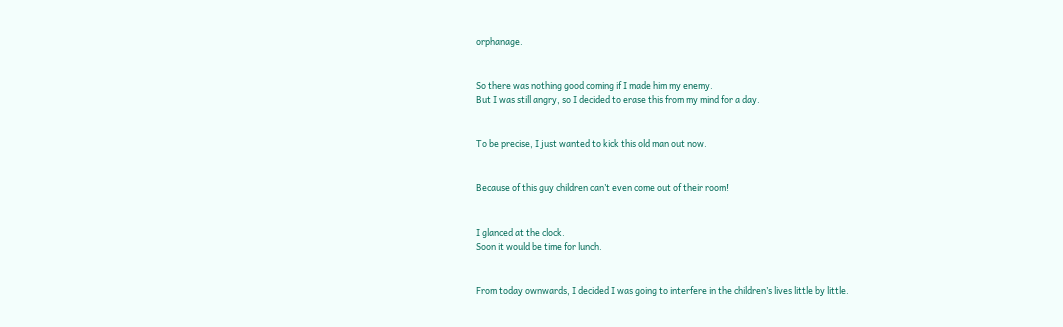orphanage.


So there was nothing good coming if I made him my enemy.
But I was still angry, so I decided to erase this from my mind for a day.


To be precise, I just wanted to kick this old man out now.


Because of this guy children can’t even come out of their room!


I glanced at the clock.
Soon it would be time for lunch.


From today ownwards, I decided I was going to interfere in the children’s lives little by little.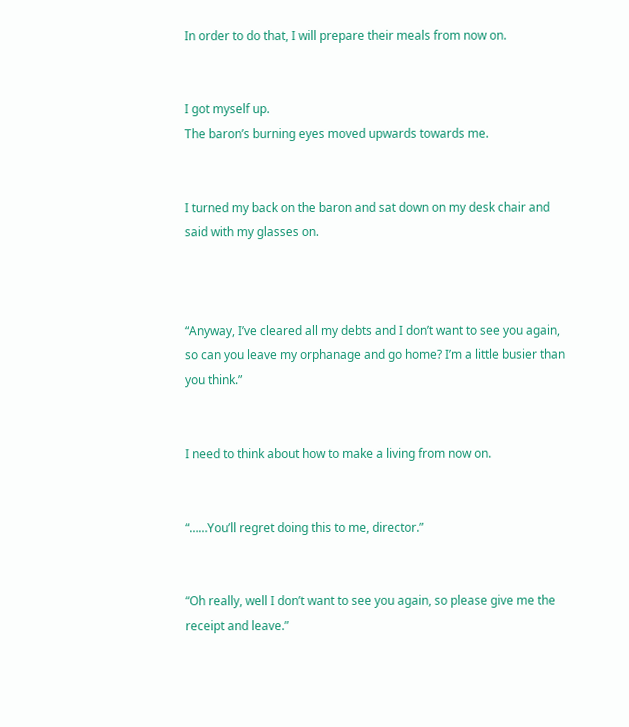In order to do that, I will prepare their meals from now on.


I got myself up.
The baron’s burning eyes moved upwards towards me.


I turned my back on the baron and sat down on my desk chair and said with my glasses on.



“Anyway, I’ve cleared all my debts and I don’t want to see you again, so can you leave my orphanage and go home? I’m a little busier than you think.”


I need to think about how to make a living from now on.


“……You’ll regret doing this to me, director.”


“Oh really, well I don’t want to see you again, so please give me the receipt and leave.”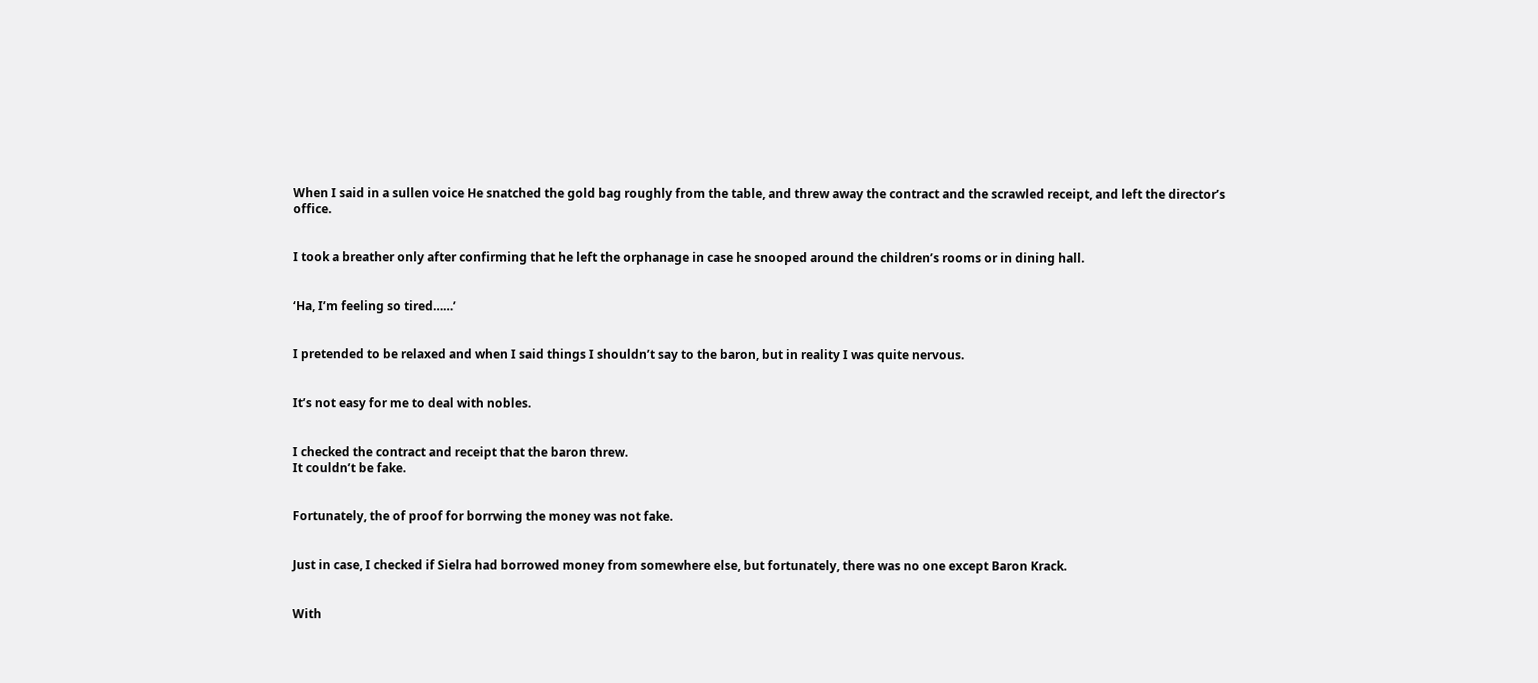When I said in a sullen voice He snatched the gold bag roughly from the table, and threw away the contract and the scrawled receipt, and left the director’s office.


I took a breather only after confirming that he left the orphanage in case he snooped around the children’s rooms or in dining hall.


‘Ha, I’m feeling so tired……’


I pretended to be relaxed and when I said things I shouldn’t say to the baron, but in reality I was quite nervous.


It’s not easy for me to deal with nobles.


I checked the contract and receipt that the baron threw.
It couldn’t be fake.


Fortunately, the of proof for borrwing the money was not fake.


Just in case, I checked if Sielra had borrowed money from somewhere else, but fortunately, there was no one except Baron Krack.


With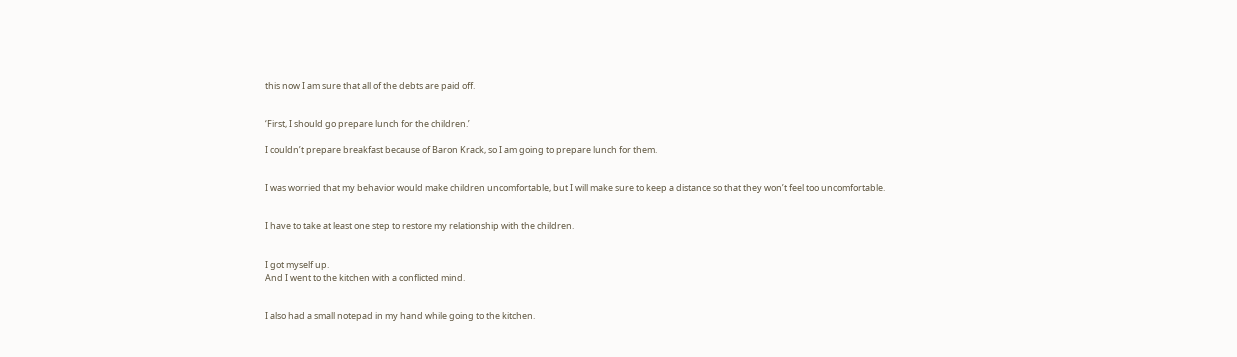this now I am sure that all of the debts are paid off.


‘First, I should go prepare lunch for the children.’

I couldn’t prepare breakfast because of Baron Krack, so I am going to prepare lunch for them.


I was worried that my behavior would make children uncomfortable, but I will make sure to keep a distance so that they won’t feel too uncomfortable.


I have to take at least one step to restore my relationship with the children.


I got myself up.
And I went to the kitchen with a conflicted mind.


I also had a small notepad in my hand while going to the kitchen.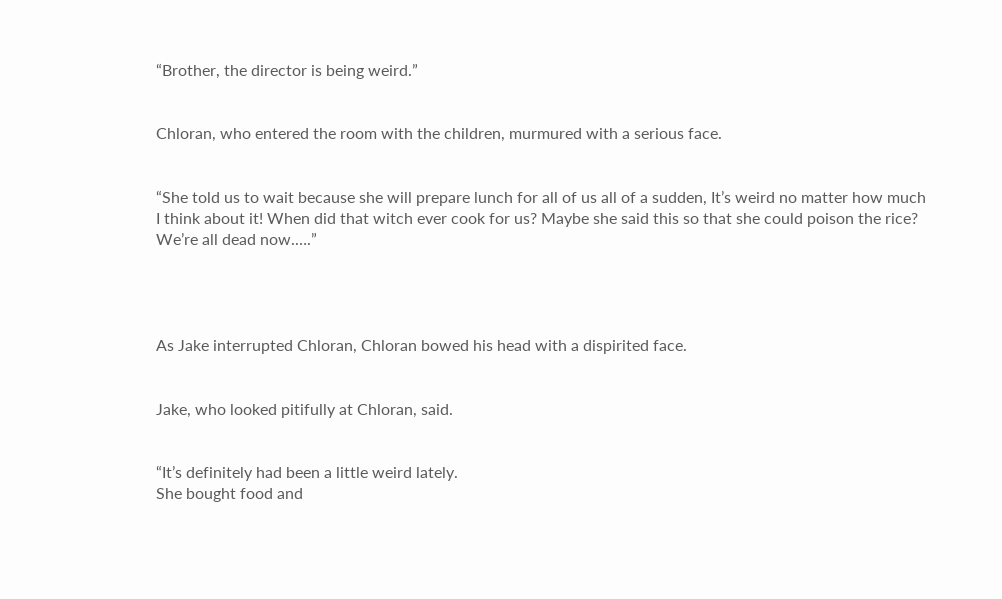“Brother, the director is being weird.”


Chloran, who entered the room with the children, murmured with a serious face.


“She told us to wait because she will prepare lunch for all of us all of a sudden, It’s weird no matter how much I think about it! When did that witch ever cook for us? Maybe she said this so that she could poison the rice? We’re all dead now.….”




As Jake interrupted Chloran, Chloran bowed his head with a dispirited face.


Jake, who looked pitifully at Chloran, said.


“It’s definitely had been a little weird lately.
She bought food and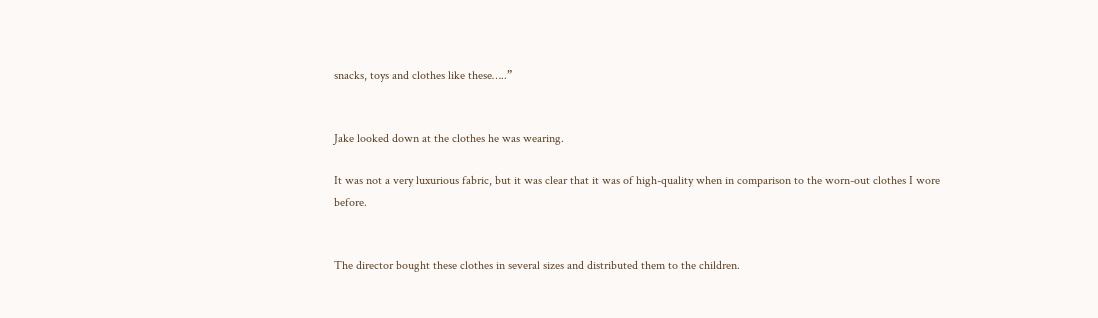snacks, toys and clothes like these…..”


Jake looked down at the clothes he was wearing.

It was not a very luxurious fabric, but it was clear that it was of high-quality when in comparison to the worn-out clothes I wore before.


The director bought these clothes in several sizes and distributed them to the children.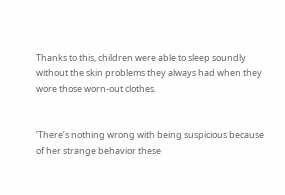Thanks to this, children were able to sleep soundly without the skin problems they always had when they wore those worn-out clothes.


‘There’s nothing wrong with being suspicious because of her strange behavior these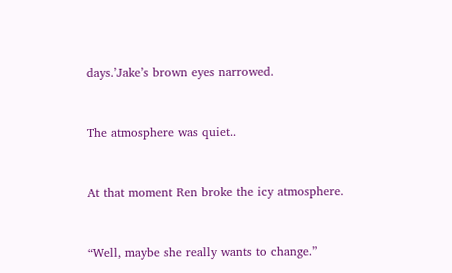days.’Jake’s brown eyes narrowed.


The atmosphere was quiet..


At that moment Ren broke the icy atmosphere.


“Well, maybe she really wants to change.”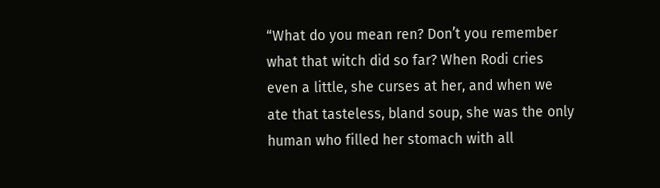“What do you mean ren? Don’t you remember what that witch did so far? When Rodi cries even a little, she curses at her, and when we ate that tasteless, bland soup, she was the only human who filled her stomach with all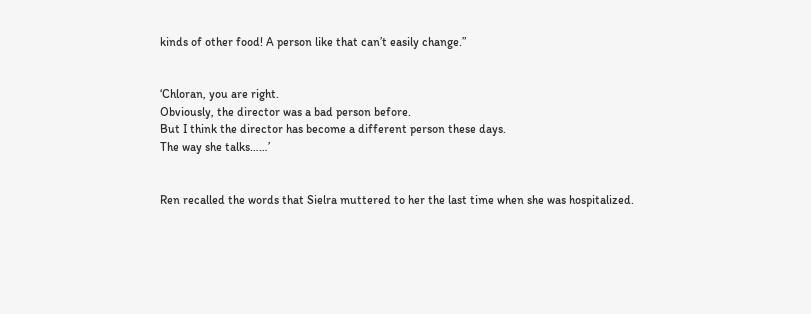kinds of other food! A person like that can’t easily change.”


‘Chloran, you are right.
Obviously, the director was a bad person before.
But I think the director has become a different person these days.
The way she talks……’


Ren recalled the words that Sielra muttered to her the last time when she was hospitalized.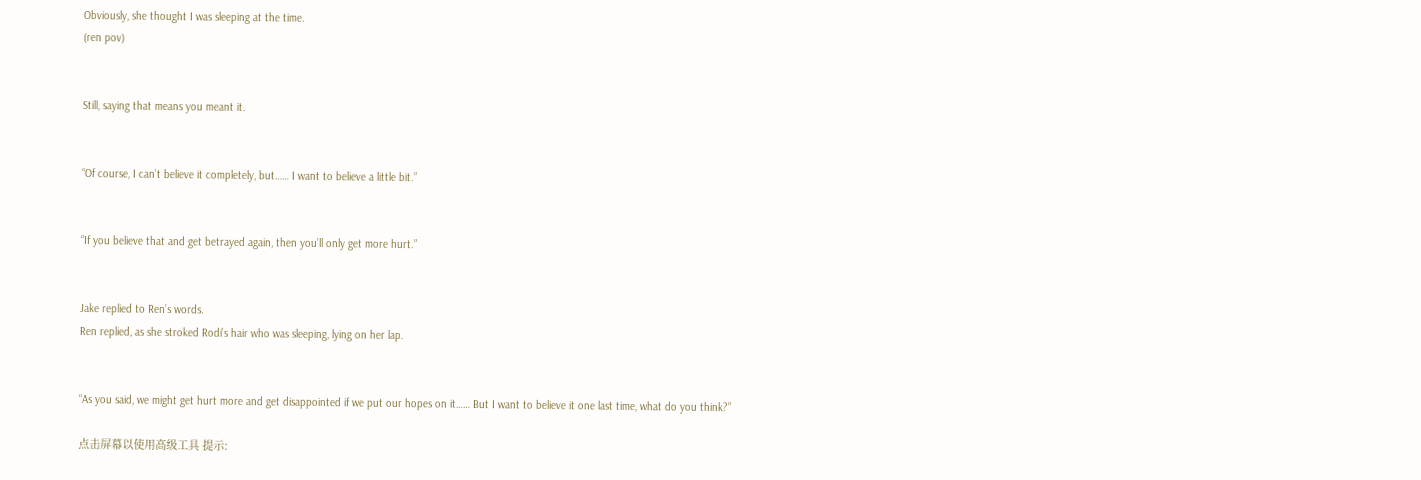Obviously, she thought I was sleeping at the time.
(ren pov)


Still, saying that means you meant it.


“Of course, I can’t believe it completely, but…… I want to believe a little bit.”


“If you believe that and get betrayed again, then you’ll only get more hurt.”


Jake replied to Ren’s words.
Ren replied, as she stroked Rodi’s hair who was sleeping, lying on her lap.


“As you said, we might get hurt more and get disappointed if we put our hopes on it…… But I want to believe it one last time, what do you think?”

点击屏幕以使用高级工具 提示: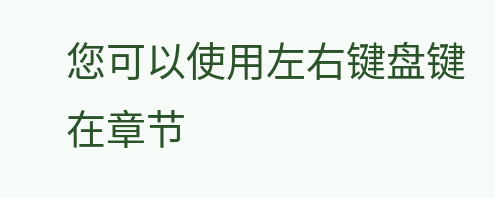您可以使用左右键盘键在章节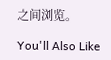之间浏览。

You'll Also Like